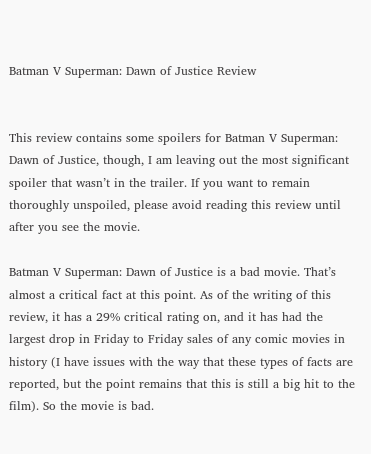Batman V Superman: Dawn of Justice Review


This review contains some spoilers for Batman V Superman: Dawn of Justice, though, I am leaving out the most significant spoiler that wasn’t in the trailer. If you want to remain thoroughly unspoiled, please avoid reading this review until after you see the movie.

Batman V Superman: Dawn of Justice is a bad movie. That’s almost a critical fact at this point. As of the writing of this review, it has a 29% critical rating on, and it has had the largest drop in Friday to Friday sales of any comic movies in history (I have issues with the way that these types of facts are reported, but the point remains that this is still a big hit to the film). So the movie is bad.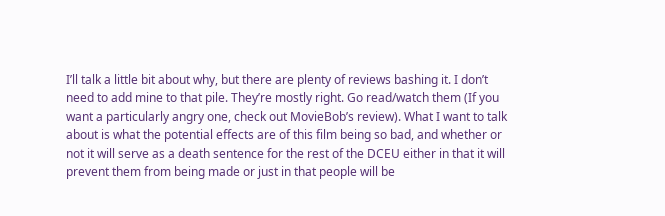I’ll talk a little bit about why, but there are plenty of reviews bashing it. I don’t need to add mine to that pile. They’re mostly right. Go read/watch them (If you want a particularly angry one, check out MovieBob’s review). What I want to talk about is what the potential effects are of this film being so bad, and whether or not it will serve as a death sentence for the rest of the DCEU either in that it will prevent them from being made or just in that people will be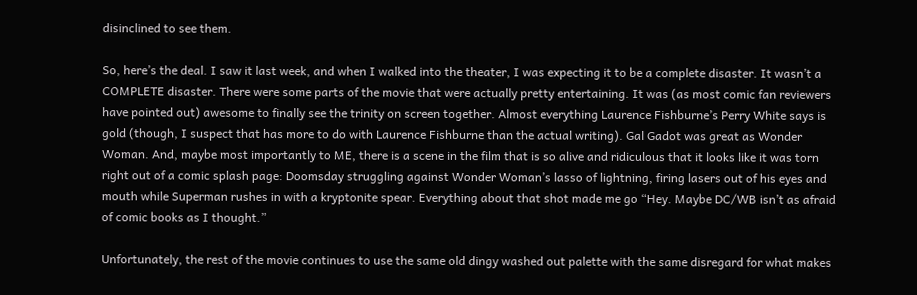disinclined to see them.

So, here’s the deal. I saw it last week, and when I walked into the theater, I was expecting it to be a complete disaster. It wasn’t a COMPLETE disaster. There were some parts of the movie that were actually pretty entertaining. It was (as most comic fan reviewers have pointed out) awesome to finally see the trinity on screen together. Almost everything Laurence Fishburne’s Perry White says is gold (though, I suspect that has more to do with Laurence Fishburne than the actual writing). Gal Gadot was great as Wonder Woman. And, maybe most importantly to ME, there is a scene in the film that is so alive and ridiculous that it looks like it was torn right out of a comic splash page: Doomsday struggling against Wonder Woman’s lasso of lightning, firing lasers out of his eyes and mouth while Superman rushes in with a kryptonite spear. Everything about that shot made me go “Hey. Maybe DC/WB isn’t as afraid of comic books as I thought.”

Unfortunately, the rest of the movie continues to use the same old dingy washed out palette with the same disregard for what makes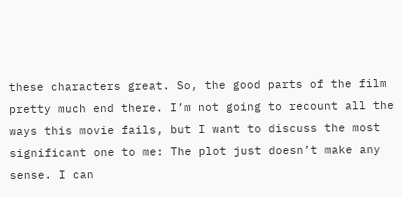these characters great. So, the good parts of the film pretty much end there. I’m not going to recount all the ways this movie fails, but I want to discuss the most significant one to me: The plot just doesn’t make any sense. I can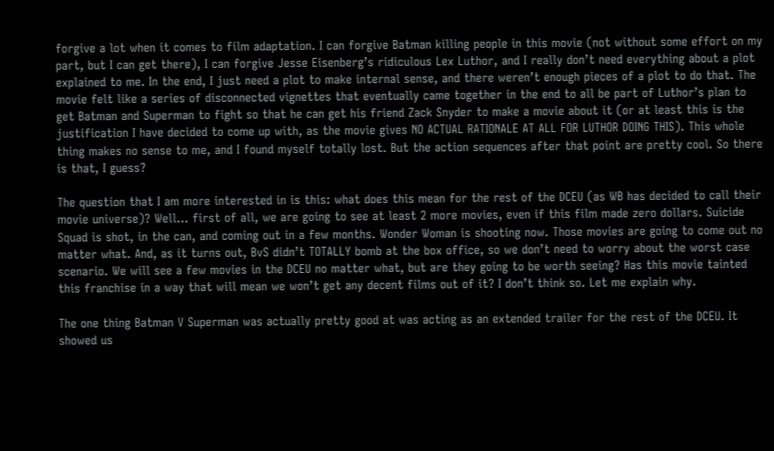forgive a lot when it comes to film adaptation. I can forgive Batman killing people in this movie (not without some effort on my part, but I can get there), I can forgive Jesse Eisenberg’s ridiculous Lex Luthor, and I really don’t need everything about a plot explained to me. In the end, I just need a plot to make internal sense, and there weren’t enough pieces of a plot to do that. The movie felt like a series of disconnected vignettes that eventually came together in the end to all be part of Luthor’s plan to get Batman and Superman to fight so that he can get his friend Zack Snyder to make a movie about it (or at least this is the justification I have decided to come up with, as the movie gives NO ACTUAL RATIONALE AT ALL FOR LUTHOR DOING THIS). This whole thing makes no sense to me, and I found myself totally lost. But the action sequences after that point are pretty cool. So there is that, I guess?

The question that I am more interested in is this: what does this mean for the rest of the DCEU (as WB has decided to call their movie universe)? Well… first of all, we are going to see at least 2 more movies, even if this film made zero dollars. Suicide Squad is shot, in the can, and coming out in a few months. Wonder Woman is shooting now. Those movies are going to come out no matter what. And, as it turns out, BvS didn’t TOTALLY bomb at the box office, so we don’t need to worry about the worst case scenario. We will see a few movies in the DCEU no matter what, but are they going to be worth seeing? Has this movie tainted this franchise in a way that will mean we won’t get any decent films out of it? I don’t think so. Let me explain why.

The one thing Batman V Superman was actually pretty good at was acting as an extended trailer for the rest of the DCEU. It showed us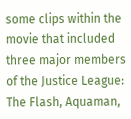some clips within the movie that included three major members of the Justice League: The Flash, Aquaman,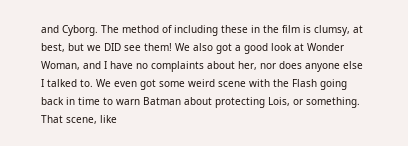and Cyborg. The method of including these in the film is clumsy, at best, but we DID see them! We also got a good look at Wonder Woman, and I have no complaints about her, nor does anyone else I talked to. We even got some weird scene with the Flash going back in time to warn Batman about protecting Lois, or something. That scene, like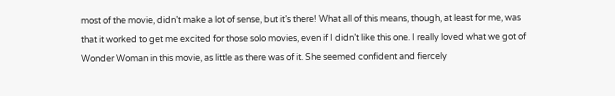most of the movie, didn’t make a lot of sense, but it’s there! What all of this means, though, at least for me, was that it worked to get me excited for those solo movies, even if I didn’t like this one. I really loved what we got of Wonder Woman in this movie, as little as there was of it. She seemed confident and fiercely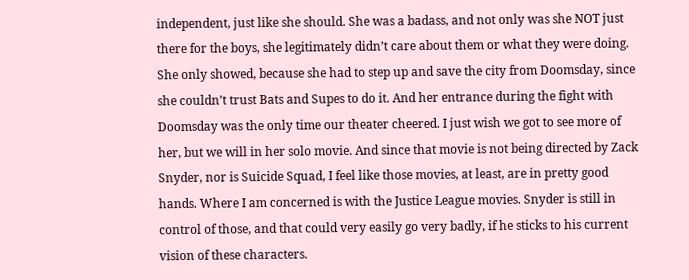independent, just like she should. She was a badass, and not only was she NOT just there for the boys, she legitimately didn’t care about them or what they were doing. She only showed, because she had to step up and save the city from Doomsday, since she couldn’t trust Bats and Supes to do it. And her entrance during the fight with Doomsday was the only time our theater cheered. I just wish we got to see more of her, but we will in her solo movie. And since that movie is not being directed by Zack Snyder, nor is Suicide Squad, I feel like those movies, at least, are in pretty good hands. Where I am concerned is with the Justice League movies. Snyder is still in control of those, and that could very easily go very badly, if he sticks to his current vision of these characters.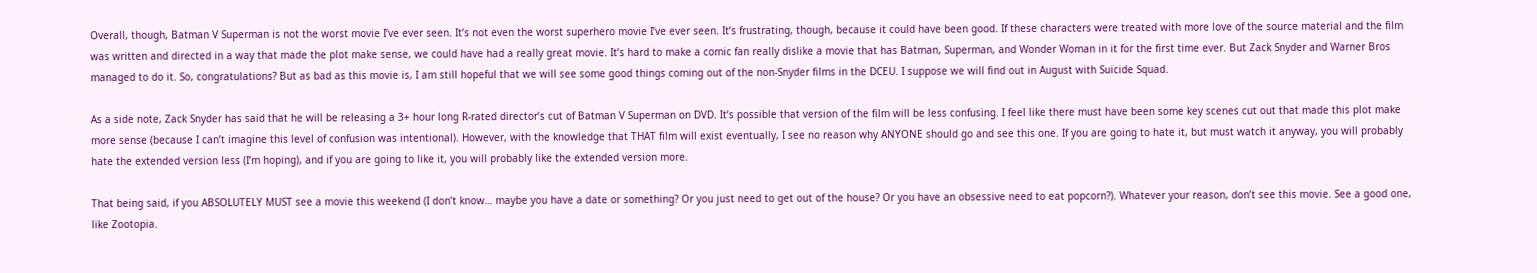Overall, though, Batman V Superman is not the worst movie I’ve ever seen. It’s not even the worst superhero movie I’ve ever seen. It’s frustrating, though, because it could have been good. If these characters were treated with more love of the source material and the film was written and directed in a way that made the plot make sense, we could have had a really great movie. It’s hard to make a comic fan really dislike a movie that has Batman, Superman, and Wonder Woman in it for the first time ever. But Zack Snyder and Warner Bros managed to do it. So, congratulations? But as bad as this movie is, I am still hopeful that we will see some good things coming out of the non-Snyder films in the DCEU. I suppose we will find out in August with Suicide Squad.

As a side note, Zack Snyder has said that he will be releasing a 3+ hour long R-rated director’s cut of Batman V Superman on DVD. It’s possible that version of the film will be less confusing. I feel like there must have been some key scenes cut out that made this plot make more sense (because I can’t imagine this level of confusion was intentional). However, with the knowledge that THAT film will exist eventually, I see no reason why ANYONE should go and see this one. If you are going to hate it, but must watch it anyway, you will probably hate the extended version less (I’m hoping), and if you are going to like it, you will probably like the extended version more.

That being said, if you ABSOLUTELY MUST see a movie this weekend (I don’t know… maybe you have a date or something? Or you just need to get out of the house? Or you have an obsessive need to eat popcorn?). Whatever your reason, don’t see this movie. See a good one, like Zootopia.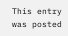This entry was posted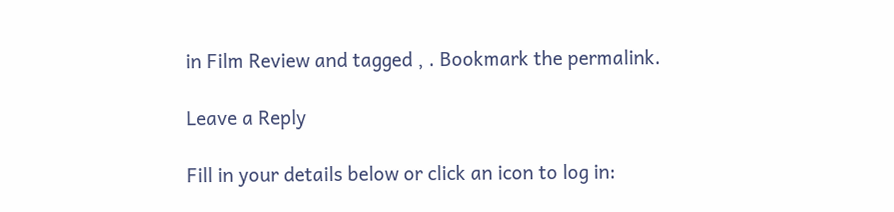in Film Review and tagged , . Bookmark the permalink.

Leave a Reply

Fill in your details below or click an icon to log in: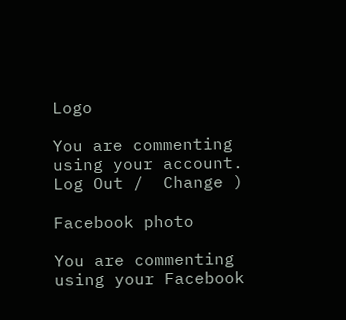Logo

You are commenting using your account. Log Out /  Change )

Facebook photo

You are commenting using your Facebook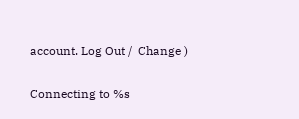account. Log Out /  Change )

Connecting to %s